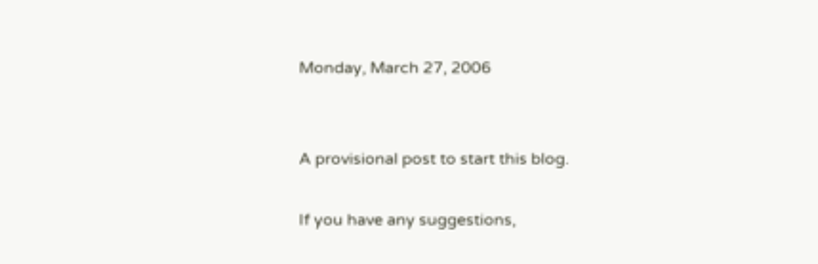Monday, March 27, 2006


A provisional post to start this blog.

If you have any suggestions,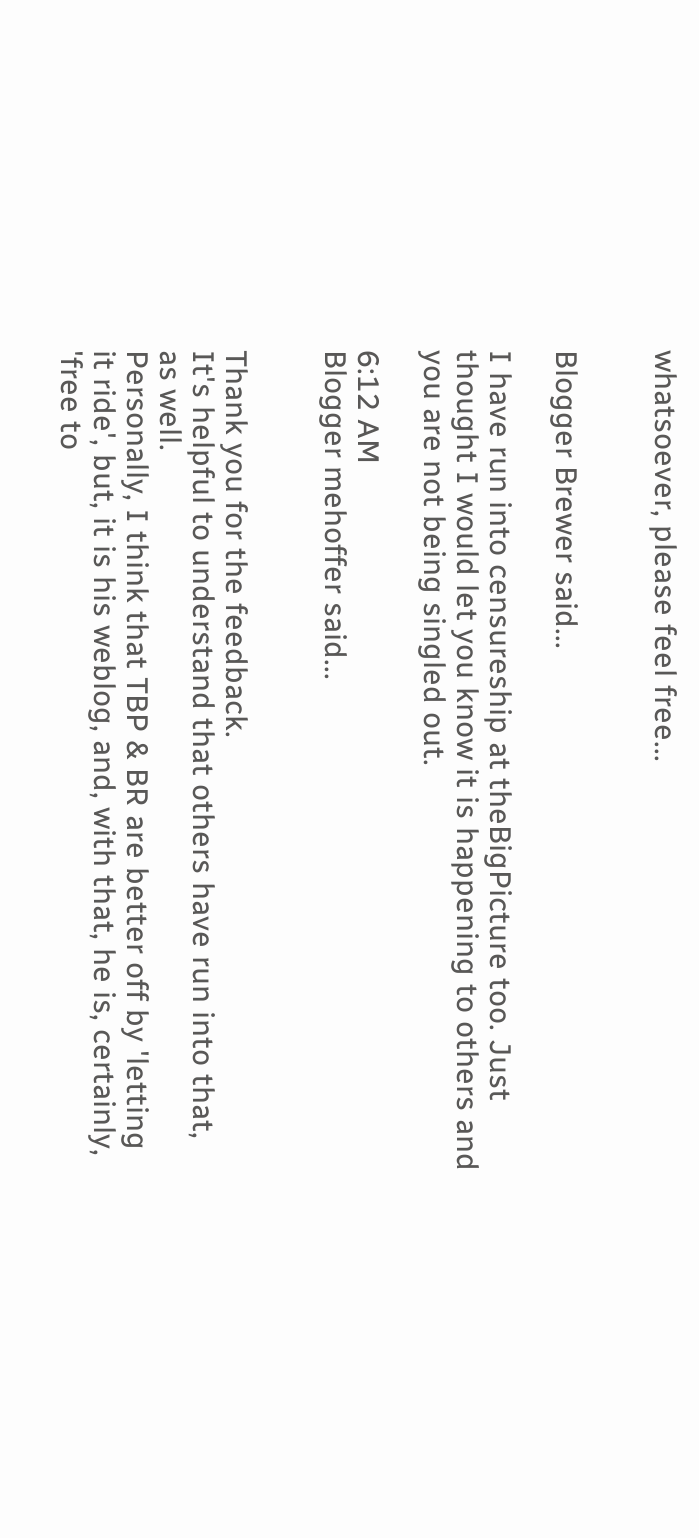whatsoever, please feel free...


Blogger Brewer said...

I have run into censureship at theBigPicture too. Just thought I would let you know it is happening to others and you are not being singled out.

6:12 AM
Blogger mehoffer said...


Thank you for the feedback.
It's helpful to understand that others have run into that, as well.
Personally, I think that TBP & BR are better off by 'letting it ride', but, it is his weblog, and, with that, he is, certainly, 'free to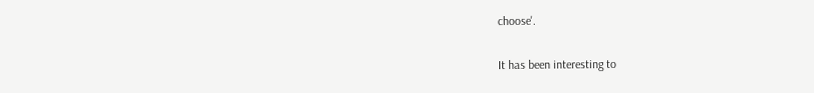choose'.

It has been interesting to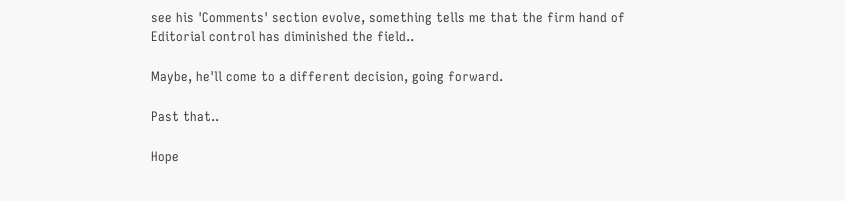see his 'Comments' section evolve, something tells me that the firm hand of Editorial control has diminished the field..

Maybe, he'll come to a different decision, going forward.

Past that..

Hope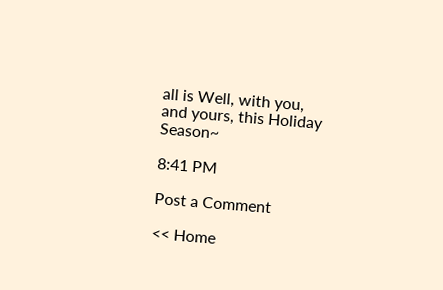all is Well, with you, and yours, this Holiday Season~

8:41 PM

Post a Comment

<< Home